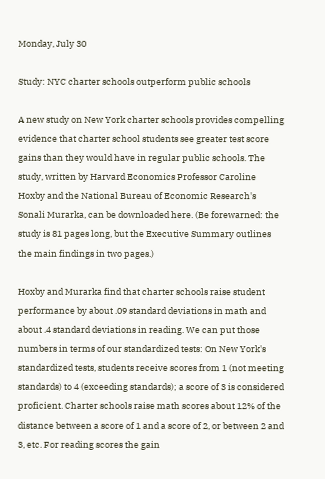Monday, July 30

Study: NYC charter schools outperform public schools

A new study on New York charter schools provides compelling evidence that charter school students see greater test score gains than they would have in regular public schools. The study, written by Harvard Economics Professor Caroline Hoxby and the National Bureau of Economic Research's Sonali Murarka, can be downloaded here. (Be forewarned: the study is 81 pages long, but the Executive Summary outlines the main findings in two pages.)

Hoxby and Murarka find that charter schools raise student performance by about .09 standard deviations in math and about .4 standard deviations in reading. We can put those numbers in terms of our standardized tests: On New York's standardized tests, students receive scores from 1 (not meeting standards) to 4 (exceeding standards); a score of 3 is considered proficient. Charter schools raise math scores about 12% of the distance between a score of 1 and a score of 2, or between 2 and 3, etc. For reading scores the gain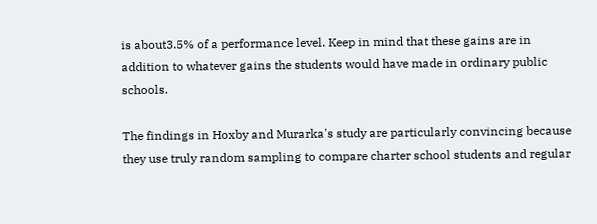is about3.5% of a performance level. Keep in mind that these gains are in addition to whatever gains the students would have made in ordinary public schools.

The findings in Hoxby and Murarka's study are particularly convincing because they use truly random sampling to compare charter school students and regular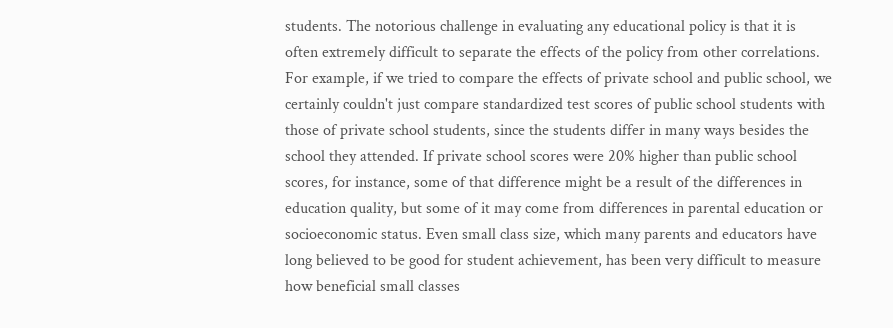students. The notorious challenge in evaluating any educational policy is that it is often extremely difficult to separate the effects of the policy from other correlations. For example, if we tried to compare the effects of private school and public school, we certainly couldn't just compare standardized test scores of public school students with those of private school students, since the students differ in many ways besides the school they attended. If private school scores were 20% higher than public school scores, for instance, some of that difference might be a result of the differences in education quality, but some of it may come from differences in parental education or socioeconomic status. Even small class size, which many parents and educators have long believed to be good for student achievement, has been very difficult to measure how beneficial small classes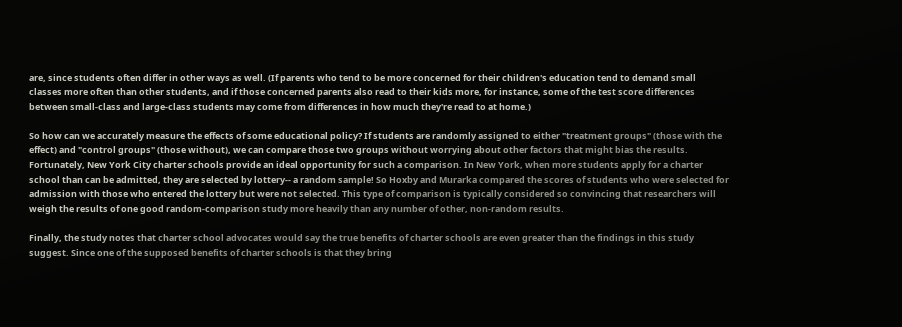are, since students often differ in other ways as well. (If parents who tend to be more concerned for their children's education tend to demand small classes more often than other students, and if those concerned parents also read to their kids more, for instance, some of the test score differences between small-class and large-class students may come from differences in how much they're read to at home.)

So how can we accurately measure the effects of some educational policy? If students are randomly assigned to either "treatment groups" (those with the effect) and "control groups" (those without), we can compare those two groups without worrying about other factors that might bias the results. Fortunately, New York City charter schools provide an ideal opportunity for such a comparison. In New York, when more students apply for a charter school than can be admitted, they are selected by lottery-- a random sample! So Hoxby and Murarka compared the scores of students who were selected for admission with those who entered the lottery but were not selected. This type of comparison is typically considered so convincing that researchers will weigh the results of one good random-comparison study more heavily than any number of other, non-random results.

Finally, the study notes that charter school advocates would say the true benefits of charter schools are even greater than the findings in this study suggest. Since one of the supposed benefits of charter schools is that they bring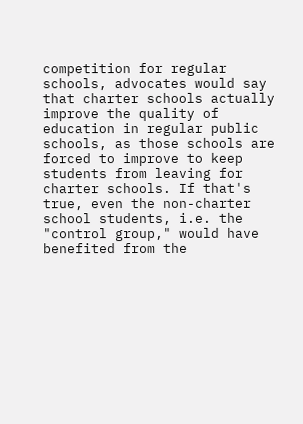competition for regular schools, advocates would say that charter schools actually improve the quality of education in regular public schools, as those schools are forced to improve to keep students from leaving for charter schools. If that's true, even the non-charter school students, i.e. the "control group," would have benefited from the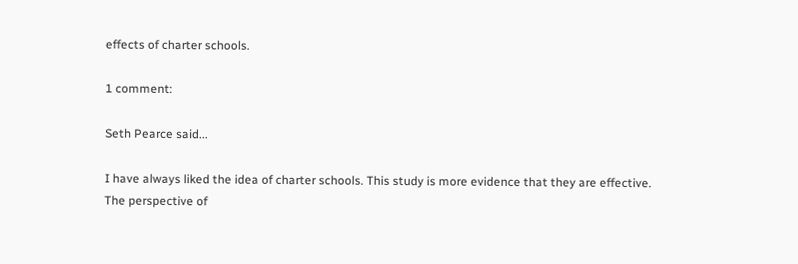effects of charter schools.

1 comment:

Seth Pearce said...

I have always liked the idea of charter schools. This study is more evidence that they are effective.
The perspective of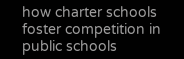how charter schools foster competition in public schools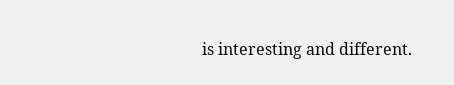is interesting and different.